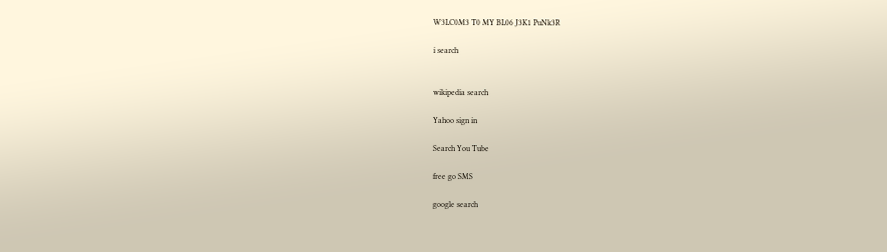W3LC0M3 T0 MY BL06 J3K1 PuNk3R

i search


wikipedia search

Yahoo sign in

Search You Tube

free go SMS

google search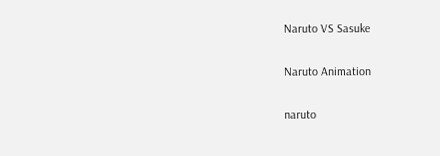Naruto VS Sasuke

Naruto Animation

naruto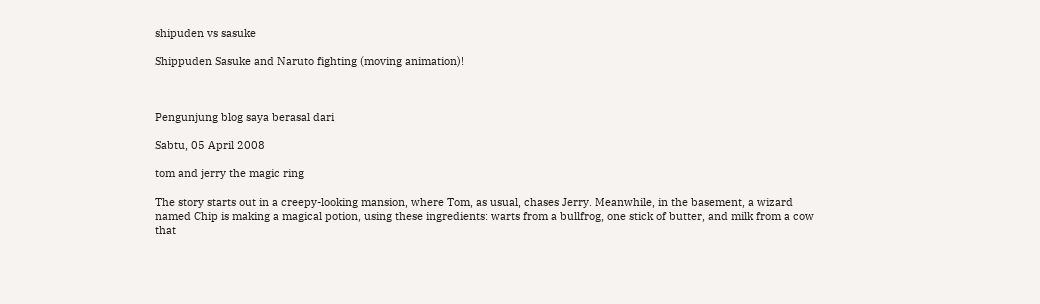shipuden vs sasuke

Shippuden Sasuke and Naruto fighting (moving animation)!



Pengunjung blog saya berasal dari

Sabtu, 05 April 2008

tom and jerry the magic ring

The story starts out in a creepy-looking mansion, where Tom, as usual, chases Jerry. Meanwhile, in the basement, a wizard named Chip is making a magical potion, using these ingredients: warts from a bullfrog, one stick of butter, and milk from a cow that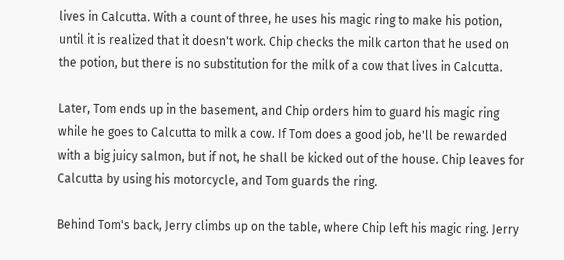lives in Calcutta. With a count of three, he uses his magic ring to make his potion, until it is realized that it doesn't work. Chip checks the milk carton that he used on the potion, but there is no substitution for the milk of a cow that lives in Calcutta.

Later, Tom ends up in the basement, and Chip orders him to guard his magic ring while he goes to Calcutta to milk a cow. If Tom does a good job, he'll be rewarded with a big juicy salmon, but if not, he shall be kicked out of the house. Chip leaves for Calcutta by using his motorcycle, and Tom guards the ring.

Behind Tom's back, Jerry climbs up on the table, where Chip left his magic ring. Jerry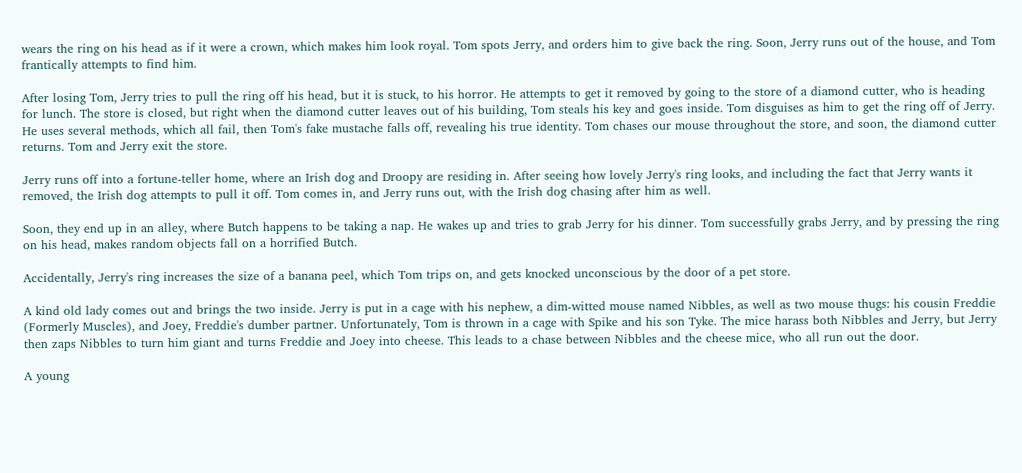wears the ring on his head as if it were a crown, which makes him look royal. Tom spots Jerry, and orders him to give back the ring. Soon, Jerry runs out of the house, and Tom frantically attempts to find him.

After losing Tom, Jerry tries to pull the ring off his head, but it is stuck, to his horror. He attempts to get it removed by going to the store of a diamond cutter, who is heading for lunch. The store is closed, but right when the diamond cutter leaves out of his building, Tom steals his key and goes inside. Tom disguises as him to get the ring off of Jerry. He uses several methods, which all fail, then Tom's fake mustache falls off, revealing his true identity. Tom chases our mouse throughout the store, and soon, the diamond cutter returns. Tom and Jerry exit the store.

Jerry runs off into a fortune-teller home, where an Irish dog and Droopy are residing in. After seeing how lovely Jerry's ring looks, and including the fact that Jerry wants it removed, the Irish dog attempts to pull it off. Tom comes in, and Jerry runs out, with the Irish dog chasing after him as well.

Soon, they end up in an alley, where Butch happens to be taking a nap. He wakes up and tries to grab Jerry for his dinner. Tom successfully grabs Jerry, and by pressing the ring on his head, makes random objects fall on a horrified Butch.

Accidentally, Jerry's ring increases the size of a banana peel, which Tom trips on, and gets knocked unconscious by the door of a pet store.

A kind old lady comes out and brings the two inside. Jerry is put in a cage with his nephew, a dim-witted mouse named Nibbles, as well as two mouse thugs: his cousin Freddie (Formerly Muscles), and Joey, Freddie's dumber partner. Unfortunately, Tom is thrown in a cage with Spike and his son Tyke. The mice harass both Nibbles and Jerry, but Jerry then zaps Nibbles to turn him giant and turns Freddie and Joey into cheese. This leads to a chase between Nibbles and the cheese mice, who all run out the door.

A young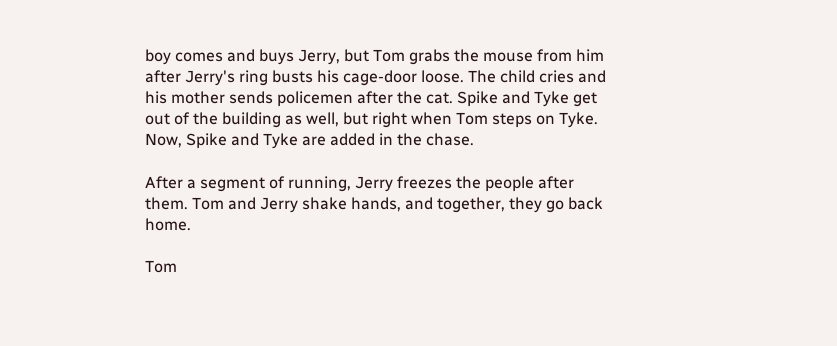boy comes and buys Jerry, but Tom grabs the mouse from him after Jerry's ring busts his cage-door loose. The child cries and his mother sends policemen after the cat. Spike and Tyke get out of the building as well, but right when Tom steps on Tyke. Now, Spike and Tyke are added in the chase.

After a segment of running, Jerry freezes the people after them. Tom and Jerry shake hands, and together, they go back home.

Tom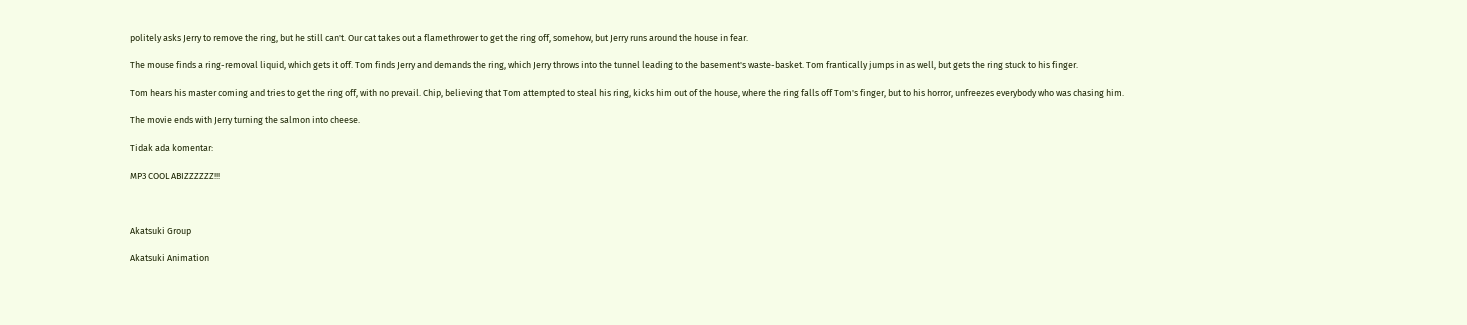politely asks Jerry to remove the ring, but he still can't. Our cat takes out a flamethrower to get the ring off, somehow, but Jerry runs around the house in fear.

The mouse finds a ring-removal liquid, which gets it off. Tom finds Jerry and demands the ring, which Jerry throws into the tunnel leading to the basement's waste-basket. Tom frantically jumps in as well, but gets the ring stuck to his finger.

Tom hears his master coming and tries to get the ring off, with no prevail. Chip, believing that Tom attempted to steal his ring, kicks him out of the house, where the ring falls off Tom's finger, but to his horror, unfreezes everybody who was chasing him.

The movie ends with Jerry turning the salmon into cheese.

Tidak ada komentar:

MP3 COOL ABIZZZZZZ!!!



Akatsuki Group

Akatsuki Animation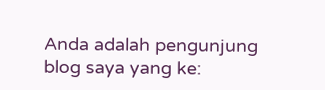Anda adalah pengunjung blog saya yang ke: